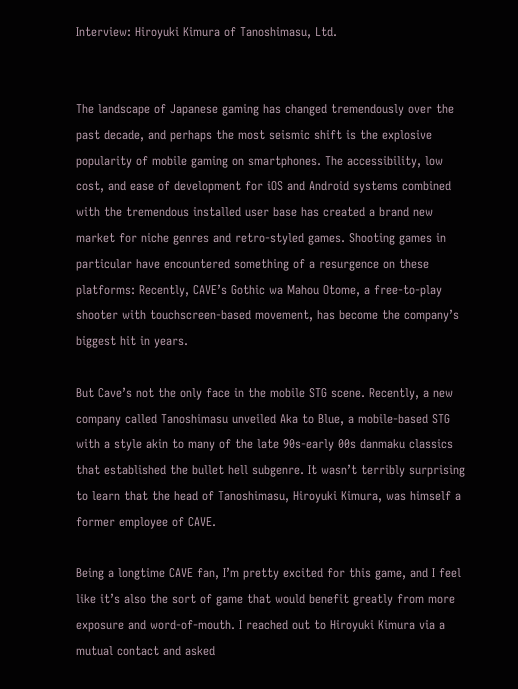Interview: Hiroyuki Kimura of Tanoshimasu, Ltd.


The landscape of Japanese gaming has changed tremendously over the past decade, and perhaps the most seismic shift is the explosive popularity of mobile gaming on smartphones. The accessibility, low cost, and ease of development for iOS and Android systems combined with the tremendous installed user base has created a brand new market for niche genres and retro-styled games. Shooting games in particular have encountered something of a resurgence on these platforms: Recently, CAVE’s Gothic wa Mahou Otome, a free-to-play shooter with touchscreen-based movement, has become the company’s biggest hit in years.

But Cave’s not the only face in the mobile STG scene. Recently, a new company called Tanoshimasu unveiled Aka to Blue, a mobile-based STG with a style akin to many of the late 90s-early 00s danmaku classics that established the bullet hell subgenre. It wasn’t terribly surprising to learn that the head of Tanoshimasu, Hiroyuki Kimura, was himself a former employee of CAVE.

Being a longtime CAVE fan, I’m pretty excited for this game, and I feel like it’s also the sort of game that would benefit greatly from more exposure and word-of-mouth. I reached out to Hiroyuki Kimura via a mutual contact and asked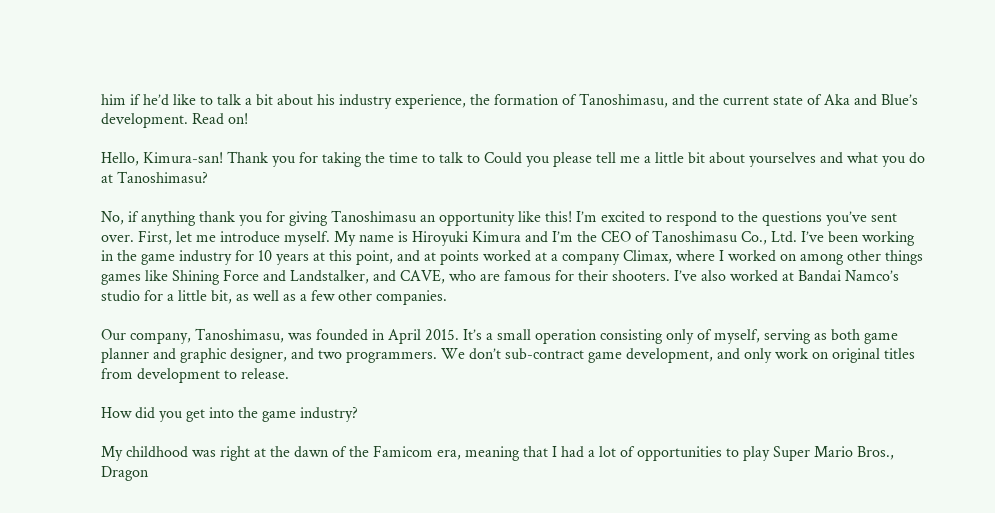him if he’d like to talk a bit about his industry experience, the formation of Tanoshimasu, and the current state of Aka and Blue’s development. Read on!

Hello, Kimura-san! Thank you for taking the time to talk to Could you please tell me a little bit about yourselves and what you do at Tanoshimasu?

No, if anything thank you for giving Tanoshimasu an opportunity like this! I’m excited to respond to the questions you’ve sent over. First, let me introduce myself. My name is Hiroyuki Kimura and I’m the CEO of Tanoshimasu Co., Ltd. I’ve been working in the game industry for 10 years at this point, and at points worked at a company Climax, where I worked on among other things games like Shining Force and Landstalker, and CAVE, who are famous for their shooters. I’ve also worked at Bandai Namco’s studio for a little bit, as well as a few other companies.

Our company, Tanoshimasu, was founded in April 2015. It’s a small operation consisting only of myself, serving as both game planner and graphic designer, and two programmers. We don’t sub-contract game development, and only work on original titles from development to release.

How did you get into the game industry?

My childhood was right at the dawn of the Famicom era, meaning that I had a lot of opportunities to play Super Mario Bros., Dragon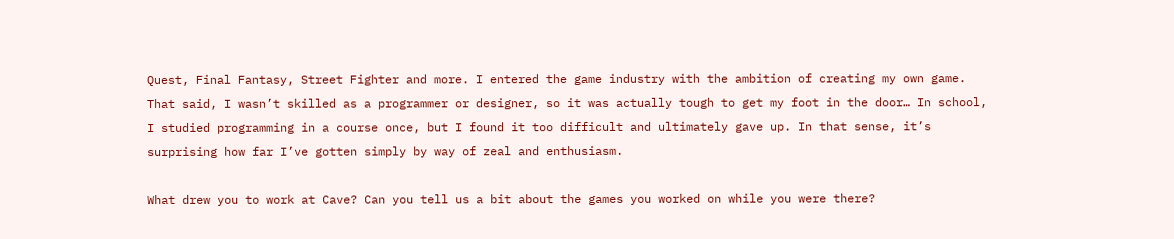Quest, Final Fantasy, Street Fighter and more. I entered the game industry with the ambition of creating my own game. That said, I wasn’t skilled as a programmer or designer, so it was actually tough to get my foot in the door… In school, I studied programming in a course once, but I found it too difficult and ultimately gave up. In that sense, it’s surprising how far I’ve gotten simply by way of zeal and enthusiasm.

What drew you to work at Cave? Can you tell us a bit about the games you worked on while you were there?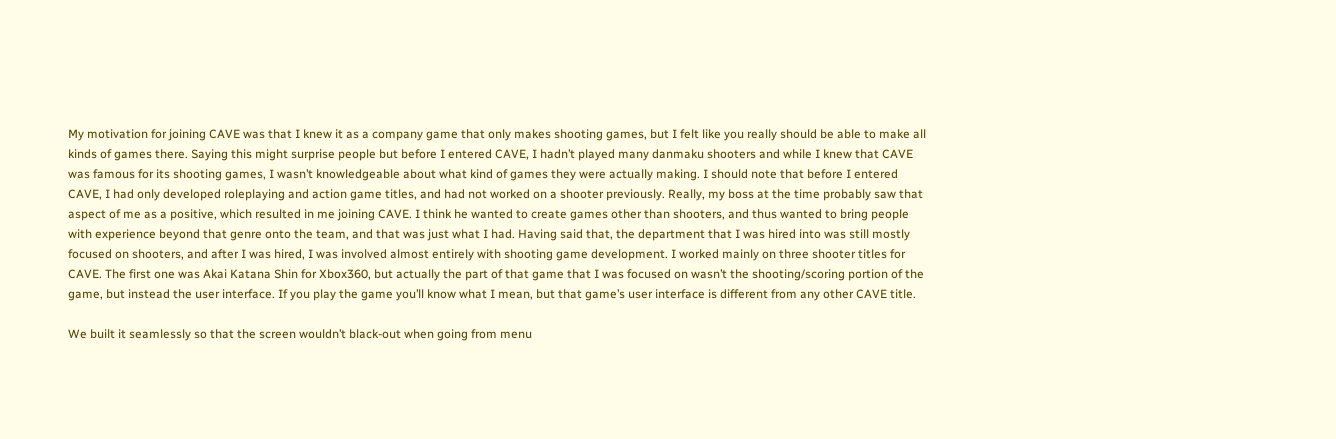My motivation for joining CAVE was that I knew it as a company game that only makes shooting games, but I felt like you really should be able to make all kinds of games there. Saying this might surprise people but before I entered CAVE, I hadn’t played many danmaku shooters and while I knew that CAVE was famous for its shooting games, I wasn’t knowledgeable about what kind of games they were actually making. I should note that before I entered CAVE, I had only developed roleplaying and action game titles, and had not worked on a shooter previously. Really, my boss at the time probably saw that aspect of me as a positive, which resulted in me joining CAVE. I think he wanted to create games other than shooters, and thus wanted to bring people with experience beyond that genre onto the team, and that was just what I had. Having said that, the department that I was hired into was still mostly focused on shooters, and after I was hired, I was involved almost entirely with shooting game development. I worked mainly on three shooter titles for CAVE. The first one was Akai Katana Shin for Xbox360, but actually the part of that game that I was focused on wasn’t the shooting/scoring portion of the game, but instead the user interface. If you play the game you’ll know what I mean, but that game’s user interface is different from any other CAVE title.

We built it seamlessly so that the screen wouldn’t black-out when going from menu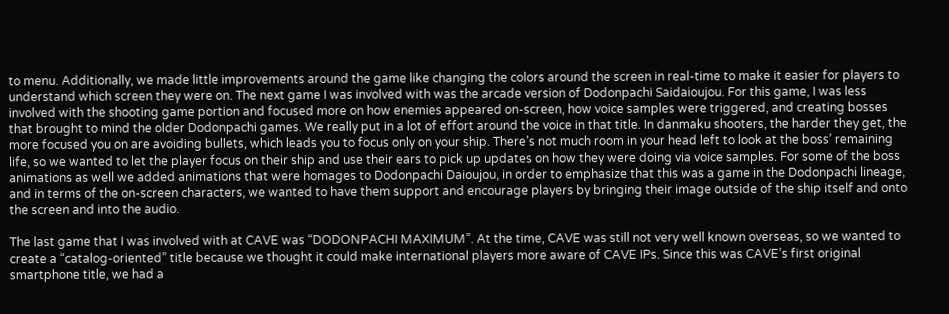to menu. Additionally, we made little improvements around the game like changing the colors around the screen in real-time to make it easier for players to understand which screen they were on. The next game I was involved with was the arcade version of Dodonpachi Saidaioujou. For this game, I was less involved with the shooting game portion and focused more on how enemies appeared on-screen, how voice samples were triggered, and creating bosses that brought to mind the older Dodonpachi games. We really put in a lot of effort around the voice in that title. In danmaku shooters, the harder they get, the more focused you on are avoiding bullets, which leads you to focus only on your ship. There’s not much room in your head left to look at the boss’ remaining life, so we wanted to let the player focus on their ship and use their ears to pick up updates on how they were doing via voice samples. For some of the boss animations as well we added animations that were homages to Dodonpachi Daioujou, in order to emphasize that this was a game in the Dodonpachi lineage, and in terms of the on-screen characters, we wanted to have them support and encourage players by bringing their image outside of the ship itself and onto the screen and into the audio.

The last game that I was involved with at CAVE was “DODONPACHI MAXIMUM”. At the time, CAVE was still not very well known overseas, so we wanted to create a “catalog-oriented” title because we thought it could make international players more aware of CAVE IPs. Since this was CAVE’s first original smartphone title, we had a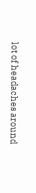lot of headaches around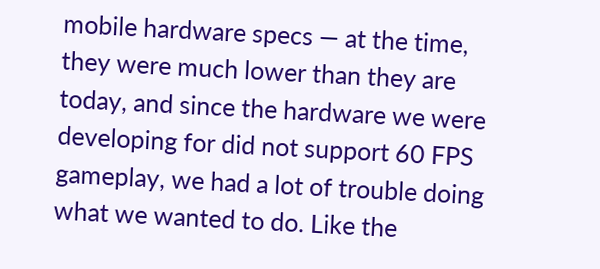mobile hardware specs — at the time, they were much lower than they are today, and since the hardware we were developing for did not support 60 FPS gameplay, we had a lot of trouble doing what we wanted to do. Like the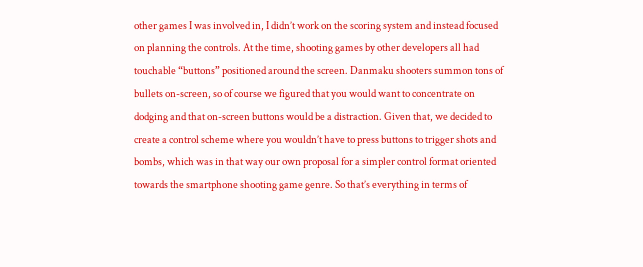other games I was involved in, I didn’t work on the scoring system and instead focused on planning the controls. At the time, shooting games by other developers all had touchable “buttons” positioned around the screen. Danmaku shooters summon tons of bullets on-screen, so of course we figured that you would want to concentrate on dodging and that on-screen buttons would be a distraction. Given that, we decided to create a control scheme where you wouldn’t have to press buttons to trigger shots and bombs, which was in that way our own proposal for a simpler control format oriented towards the smartphone shooting game genre. So that’s everything in terms of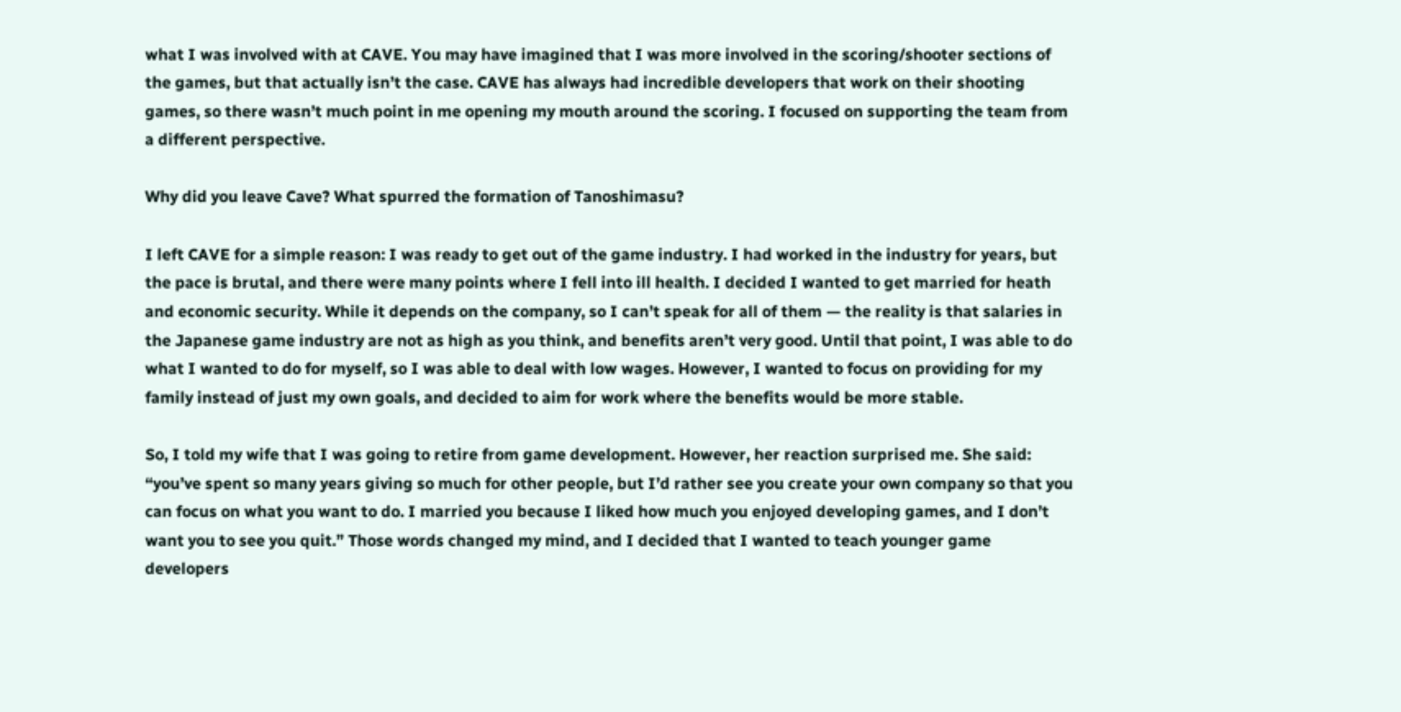what I was involved with at CAVE. You may have imagined that I was more involved in the scoring/shooter sections of the games, but that actually isn’t the case. CAVE has always had incredible developers that work on their shooting games, so there wasn’t much point in me opening my mouth around the scoring. I focused on supporting the team from a different perspective.

Why did you leave Cave? What spurred the formation of Tanoshimasu?

I left CAVE for a simple reason: I was ready to get out of the game industry. I had worked in the industry for years, but the pace is brutal, and there were many points where I fell into ill health. I decided I wanted to get married for heath and economic security. While it depends on the company, so I can’t speak for all of them — the reality is that salaries in the Japanese game industry are not as high as you think, and benefits aren’t very good. Until that point, I was able to do what I wanted to do for myself, so I was able to deal with low wages. However, I wanted to focus on providing for my family instead of just my own goals, and decided to aim for work where the benefits would be more stable.

So, I told my wife that I was going to retire from game development. However, her reaction surprised me. She said: “you’ve spent so many years giving so much for other people, but I’d rather see you create your own company so that you can focus on what you want to do. I married you because I liked how much you enjoyed developing games, and I don’t want you to see you quit.” Those words changed my mind, and I decided that I wanted to teach younger game developers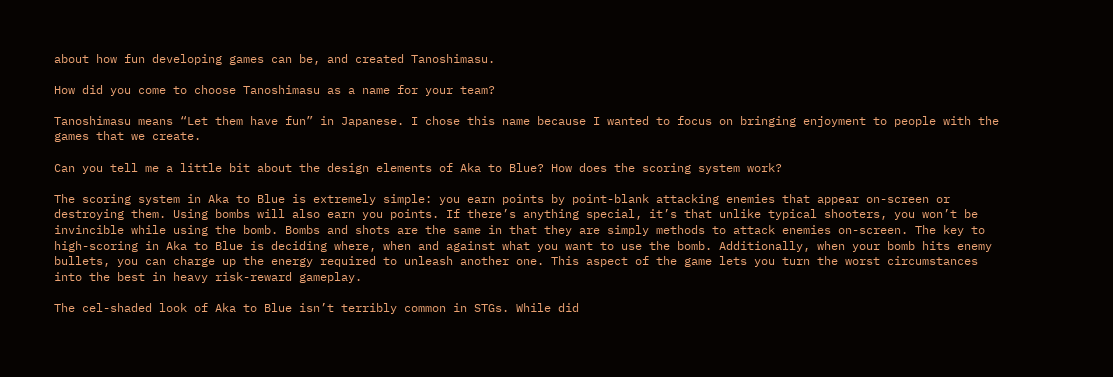about how fun developing games can be, and created Tanoshimasu.

How did you come to choose Tanoshimasu as a name for your team?

Tanoshimasu means “Let them have fun” in Japanese. I chose this name because I wanted to focus on bringing enjoyment to people with the games that we create.

Can you tell me a little bit about the design elements of Aka to Blue? How does the scoring system work?

The scoring system in Aka to Blue is extremely simple: you earn points by point-blank attacking enemies that appear on-screen or destroying them. Using bombs will also earn you points. If there’s anything special, it’s that unlike typical shooters, you won’t be invincible while using the bomb. Bombs and shots are the same in that they are simply methods to attack enemies on-screen. The key to high-scoring in Aka to Blue is deciding where, when and against what you want to use the bomb. Additionally, when your bomb hits enemy bullets, you can charge up the energy required to unleash another one. This aspect of the game lets you turn the worst circumstances into the best in heavy risk-reward gameplay.

The cel-shaded look of Aka to Blue isn’t terribly common in STGs. While did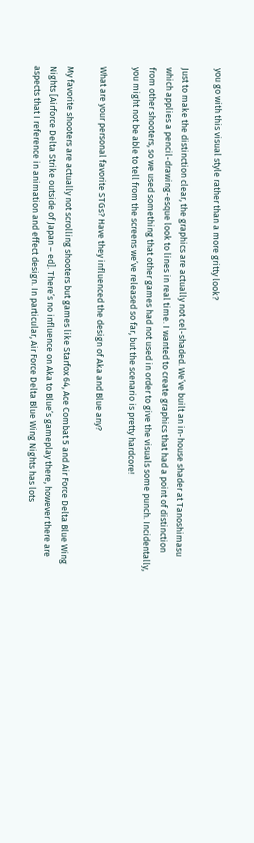you go with this visual style rather than a more gritty look?

Just to make the distinction clear, the graphics are actually not cel-shaded. We’ve built an in-house shader at Tanoshimasu which applies a pencil-drawing-esque look to lines in real time. I wanted to create graphics that had a point of distinction from other shooters, so we used something that other games had not used in order to give the visuals some punch. Incidentally, you might not be able to tell from the screens we’ve released so far, but the scenario is pretty hardcore!

What are your personal favorite STGs? Have they influenced the design of Aka and Blue any?

My favorite shooters are actually not scrolling shooters but games like Starfox 64, Ace Combat 5 and Air Force Delta Blue Wing Nights [Airforce Delta Strike outside of Japan – ed]. There’s no influence on Aka to Blue’s gameplay there, however there are aspects that I reference in animation and effect design. In particular, Air Force Delta Blue Wing Nights has lots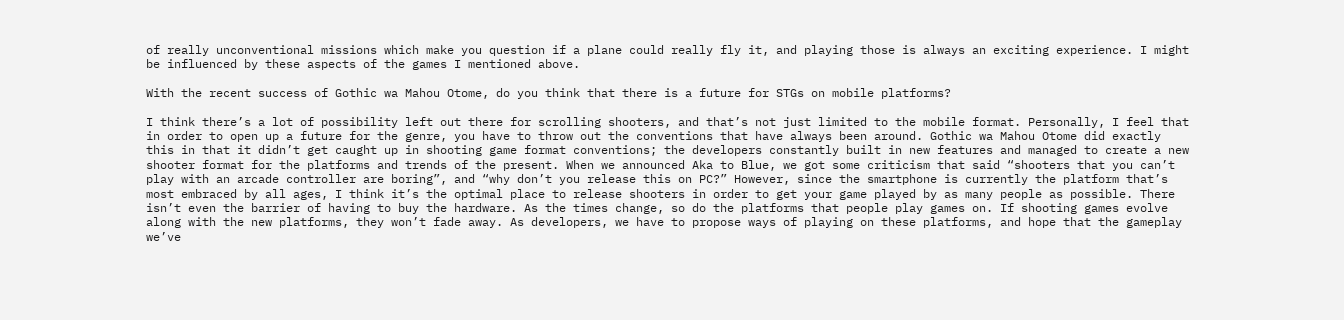of really unconventional missions which make you question if a plane could really fly it, and playing those is always an exciting experience. I might be influenced by these aspects of the games I mentioned above.

With the recent success of Gothic wa Mahou Otome, do you think that there is a future for STGs on mobile platforms?

I think there’s a lot of possibility left out there for scrolling shooters, and that’s not just limited to the mobile format. Personally, I feel that in order to open up a future for the genre, you have to throw out the conventions that have always been around. Gothic wa Mahou Otome did exactly this in that it didn’t get caught up in shooting game format conventions; the developers constantly built in new features and managed to create a new shooter format for the platforms and trends of the present. When we announced Aka to Blue, we got some criticism that said “shooters that you can’t play with an arcade controller are boring”, and “why don’t you release this on PC?” However, since the smartphone is currently the platform that’s most embraced by all ages, I think it’s the optimal place to release shooters in order to get your game played by as many people as possible. There isn’t even the barrier of having to buy the hardware. As the times change, so do the platforms that people play games on. If shooting games evolve along with the new platforms, they won’t fade away. As developers, we have to propose ways of playing on these platforms, and hope that the gameplay we’ve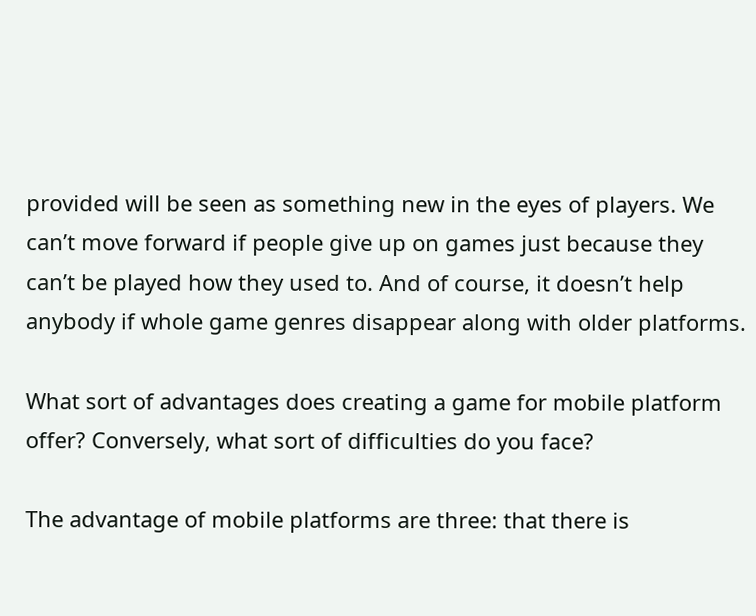provided will be seen as something new in the eyes of players. We can’t move forward if people give up on games just because they can’t be played how they used to. And of course, it doesn’t help anybody if whole game genres disappear along with older platforms.

What sort of advantages does creating a game for mobile platform offer? Conversely, what sort of difficulties do you face?

The advantage of mobile platforms are three: that there is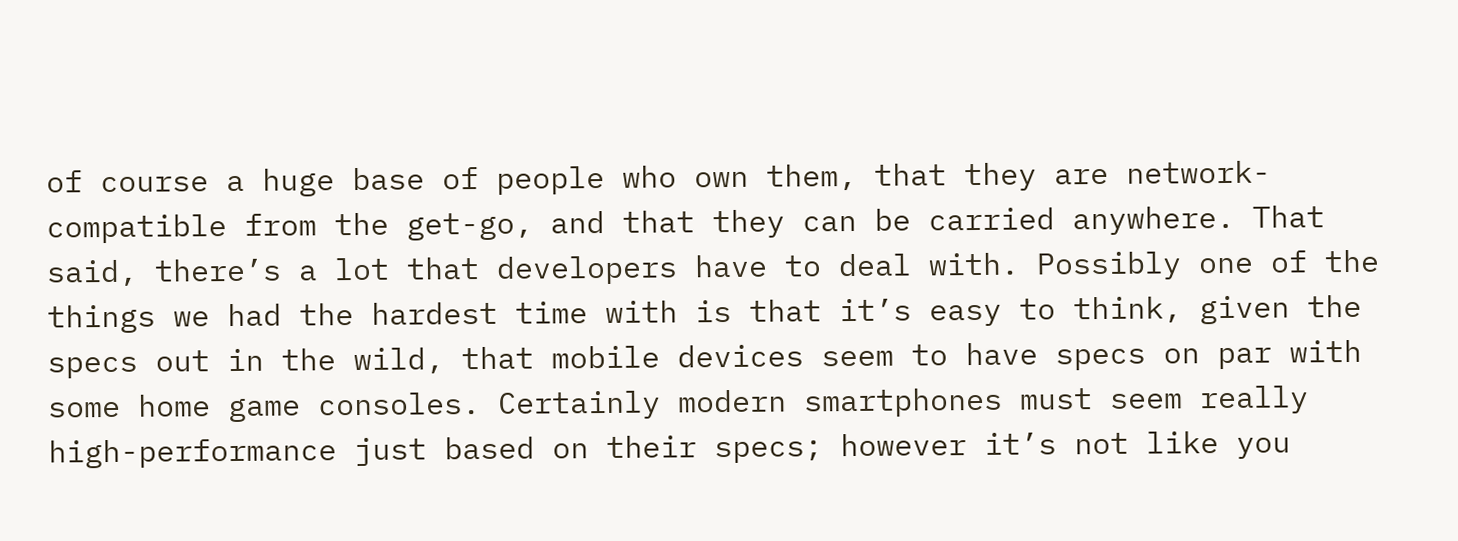of course a huge base of people who own them, that they are network-compatible from the get-go, and that they can be carried anywhere. That said, there’s a lot that developers have to deal with. Possibly one of the things we had the hardest time with is that it’s easy to think, given the specs out in the wild, that mobile devices seem to have specs on par with some home game consoles. Certainly modern smartphones must seem really high-performance just based on their specs; however it’s not like you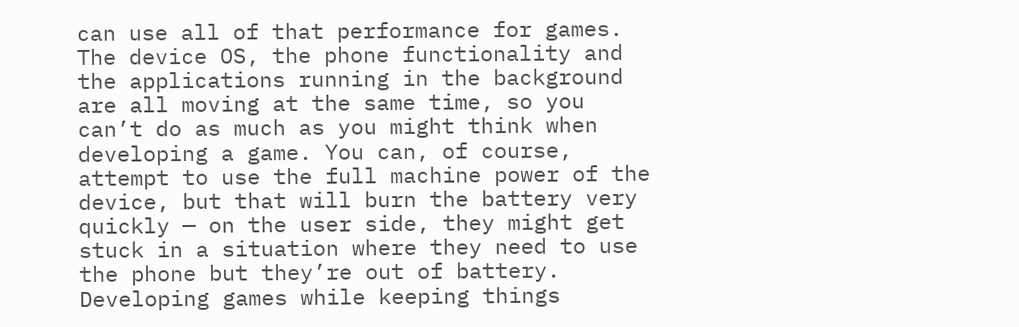can use all of that performance for games. The device OS, the phone functionality and the applications running in the background are all moving at the same time, so you can’t do as much as you might think when developing a game. You can, of course, attempt to use the full machine power of the device, but that will burn the battery very quickly — on the user side, they might get stuck in a situation where they need to use the phone but they’re out of battery. Developing games while keeping things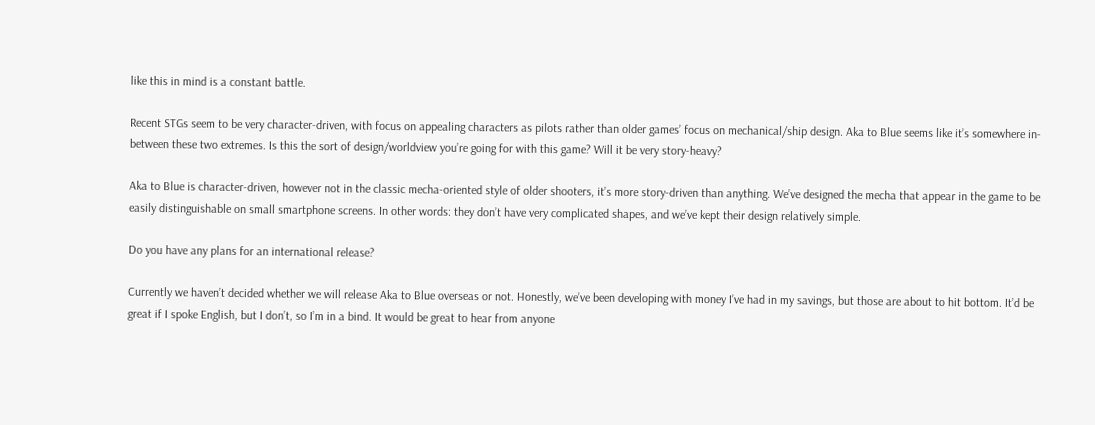like this in mind is a constant battle.

Recent STGs seem to be very character-driven, with focus on appealing characters as pilots rather than older games’ focus on mechanical/ship design. Aka to Blue seems like it’s somewhere in-between these two extremes. Is this the sort of design/worldview you’re going for with this game? Will it be very story-heavy?

Aka to Blue is character-driven, however not in the classic mecha-oriented style of older shooters, it’s more story-driven than anything. We’ve designed the mecha that appear in the game to be easily distinguishable on small smartphone screens. In other words: they don’t have very complicated shapes, and we’ve kept their design relatively simple.

Do you have any plans for an international release?

Currently we haven’t decided whether we will release Aka to Blue overseas or not. Honestly, we’ve been developing with money I’ve had in my savings, but those are about to hit bottom. It’d be great if I spoke English, but I don’t, so I’m in a bind. It would be great to hear from anyone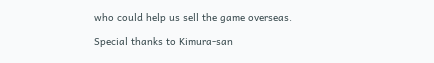who could help us sell the game overseas.

Special thanks to Kimura-san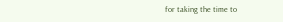for taking the time to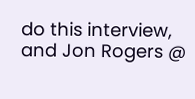do this interview, and Jon Rogers @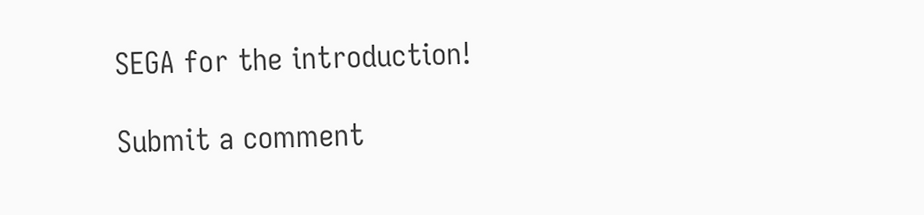SEGA for the introduction!

Submit a comment